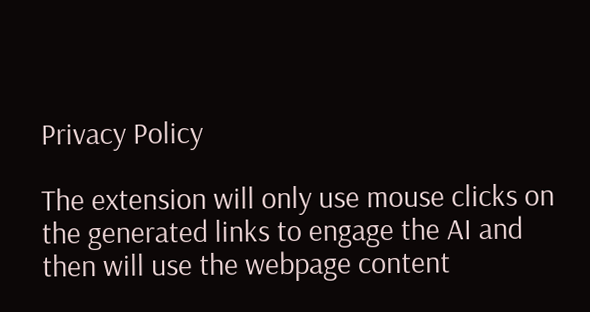Privacy Policy

The extension will only use mouse clicks on the generated links to engage the AI and then will use the webpage content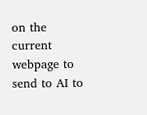on the current webpage to send to AI to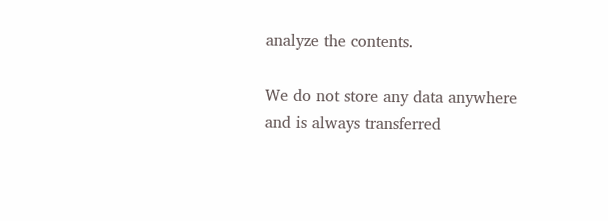analyze the contents.

We do not store any data anywhere and is always transferred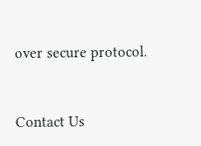over secure protocol.


Contact Us